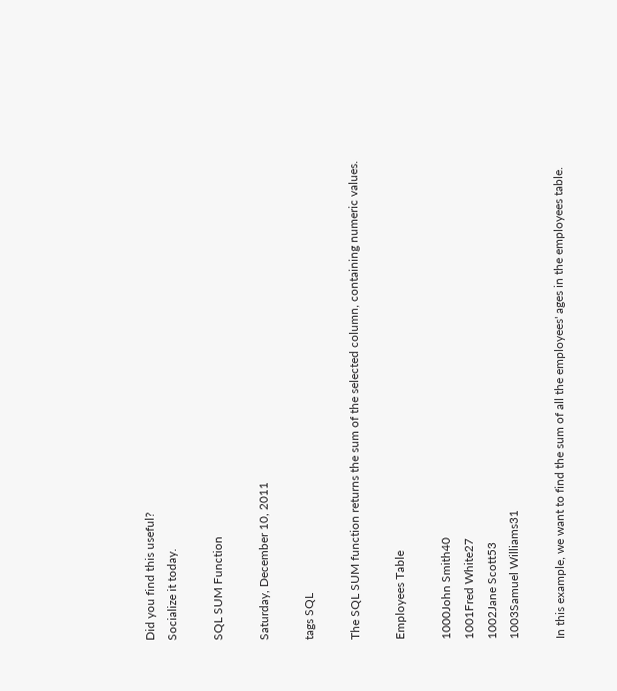Did you find this useful?
Socialize it today.

SQL SUM Function

Saturday, December 10, 2011

tags SQL

The SQL SUM function returns the sum of the selected column, containing numeric values.

Employees Table

1000John Smith40
1001Fred White27
1002Jane Scott53
1003Samuel Williams31

In this example, we want to find the sum of all the employees' ages in the employees table.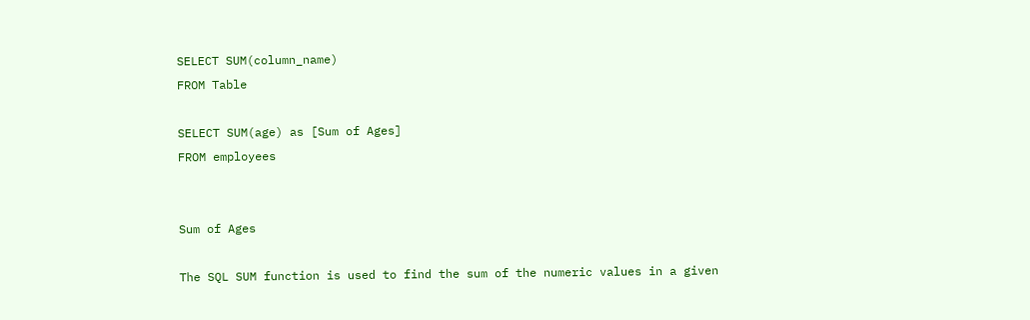SELECT SUM(column_name)
FROM Table

SELECT SUM(age) as [Sum of Ages]
FROM employees


Sum of Ages

The SQL SUM function is used to find the sum of the numeric values in a given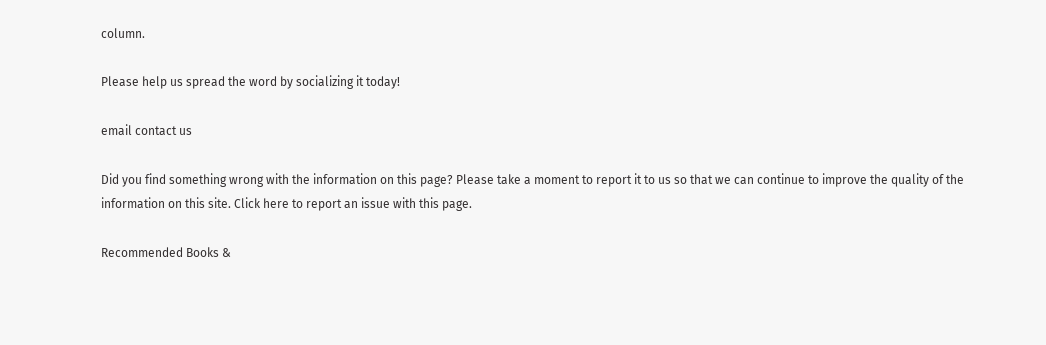column.

Please help us spread the word by socializing it today!

email contact us

Did you find something wrong with the information on this page? Please take a moment to report it to us so that we can continue to improve the quality of the information on this site. Click here to report an issue with this page.

Recommended Books &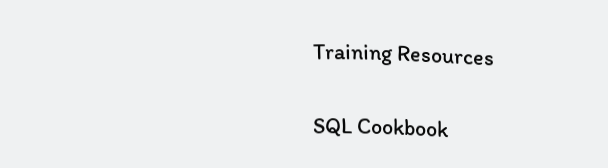Training Resources

SQL Cookbook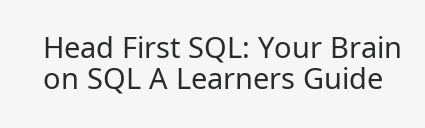Head First SQL: Your Brain on SQL A Learners Guide